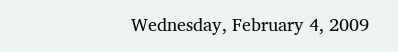Wednesday, February 4, 2009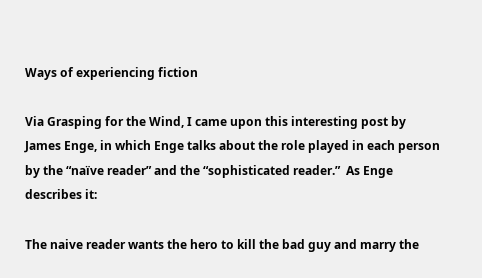Ways of experiencing fiction

Via Grasping for the Wind, I came upon this interesting post by James Enge, in which Enge talks about the role played in each person by the “naïve reader” and the “sophisticated reader.”  As Enge describes it:

The naive reader wants the hero to kill the bad guy and marry the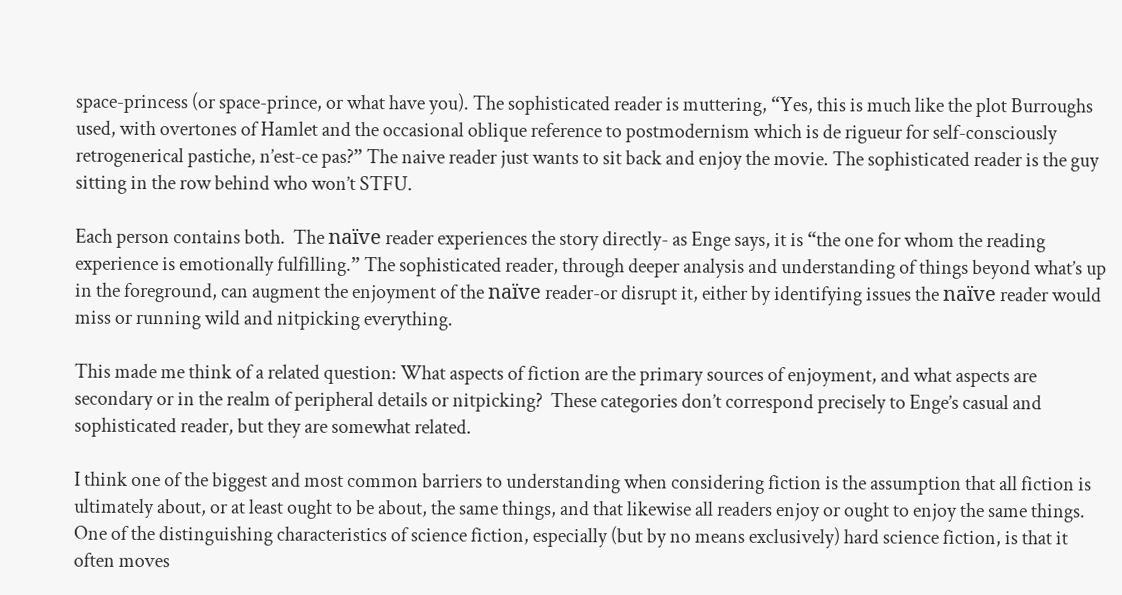space-princess (or space-prince, or what have you). The sophisticated reader is muttering, “Yes, this is much like the plot Burroughs used, with overtones of Hamlet and the occasional oblique reference to postmodernism which is de rigueur for self-consciously retrogenerical pastiche, n’est-ce pas?” The naive reader just wants to sit back and enjoy the movie. The sophisticated reader is the guy sitting in the row behind who won’t STFU.

Each person contains both.  The naïve reader experiences the story directly- as Enge says, it is “the one for whom the reading experience is emotionally fulfilling.” The sophisticated reader, through deeper analysis and understanding of things beyond what’s up in the foreground, can augment the enjoyment of the naïve reader-or disrupt it, either by identifying issues the naïve reader would miss or running wild and nitpicking everything.

This made me think of a related question: What aspects of fiction are the primary sources of enjoyment, and what aspects are secondary or in the realm of peripheral details or nitpicking?  These categories don’t correspond precisely to Enge’s casual and sophisticated reader, but they are somewhat related.

I think one of the biggest and most common barriers to understanding when considering fiction is the assumption that all fiction is ultimately about, or at least ought to be about, the same things, and that likewise all readers enjoy or ought to enjoy the same things.  One of the distinguishing characteristics of science fiction, especially (but by no means exclusively) hard science fiction, is that it often moves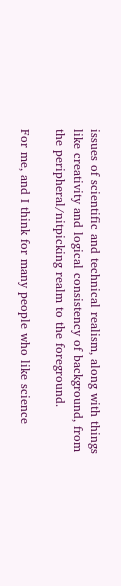issues of scientific and technical realism, along with things like creativity and logical consistency of background, from the peripheral/nitpicking realm to the foreground.

For me, and I think for many people who like science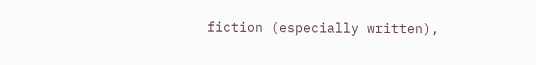fiction (especially written),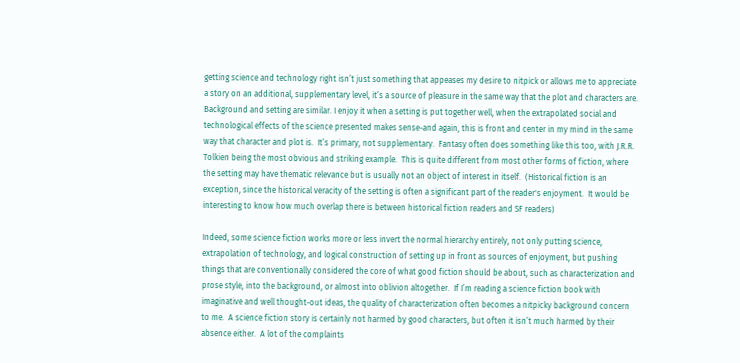getting science and technology right isn’t just something that appeases my desire to nitpick or allows me to appreciate a story on an additional, supplementary level, it’s a source of pleasure in the same way that the plot and characters are.  Background and setting are similar. I enjoy it when a setting is put together well, when the extrapolated social and technological effects of the science presented makes sense-and again, this is front and center in my mind in the same way that character and plot is.  It’s primary, not supplementary.  Fantasy often does something like this too, with J.R.R. Tolkien being the most obvious and striking example.  This is quite different from most other forms of fiction, where the setting may have thematic relevance but is usually not an object of interest in itself.  (Historical fiction is an exception, since the historical veracity of the setting is often a significant part of the reader's enjoyment.  It would be interesting to know how much overlap there is between historical fiction readers and SF readers)

Indeed, some science fiction works more or less invert the normal hierarchy entirely, not only putting science, extrapolation of technology, and logical construction of setting up in front as sources of enjoyment, but pushing things that are conventionally considered the core of what good fiction should be about, such as characterization and prose style, into the background, or almost into oblivion altogether.  If I’m reading a science fiction book with imaginative and well thought-out ideas, the quality of characterization often becomes a nitpicky background concern to me.  A science fiction story is certainly not harmed by good characters, but often it isn’t much harmed by their absence either.  A lot of the complaints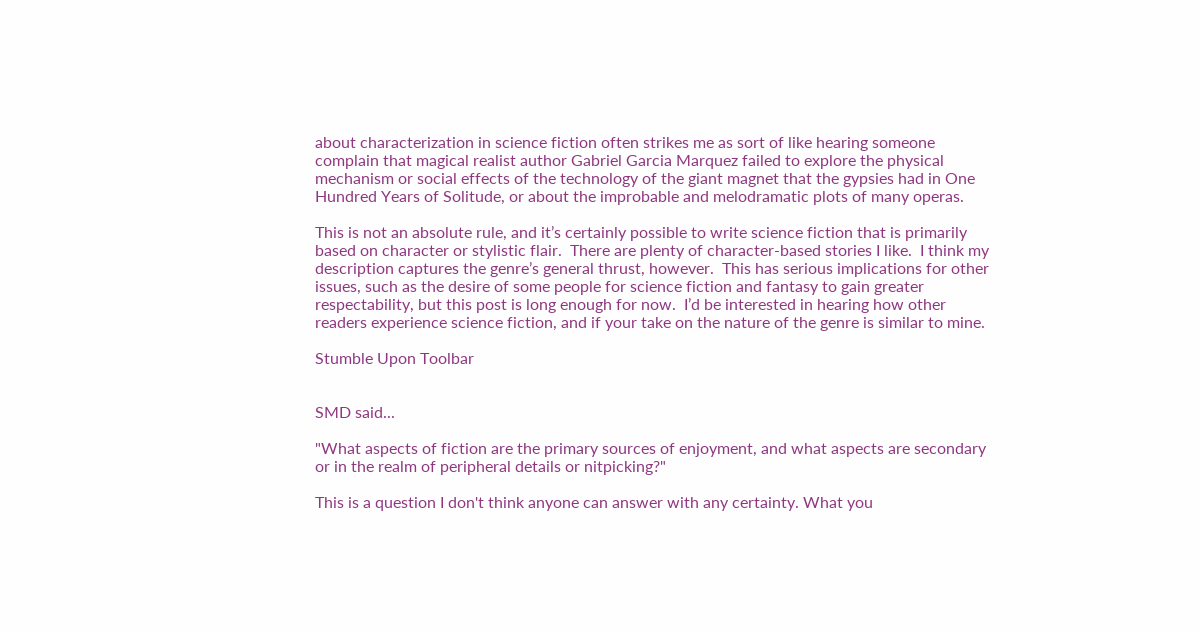about characterization in science fiction often strikes me as sort of like hearing someone complain that magical realist author Gabriel Garcia Marquez failed to explore the physical mechanism or social effects of the technology of the giant magnet that the gypsies had in One Hundred Years of Solitude, or about the improbable and melodramatic plots of many operas.

This is not an absolute rule, and it’s certainly possible to write science fiction that is primarily based on character or stylistic flair.  There are plenty of character-based stories I like.  I think my description captures the genre’s general thrust, however.  This has serious implications for other issues, such as the desire of some people for science fiction and fantasy to gain greater respectability, but this post is long enough for now.  I’d be interested in hearing how other readers experience science fiction, and if your take on the nature of the genre is similar to mine.

Stumble Upon Toolbar


SMD said...

"What aspects of fiction are the primary sources of enjoyment, and what aspects are secondary or in the realm of peripheral details or nitpicking?"

This is a question I don't think anyone can answer with any certainty. What you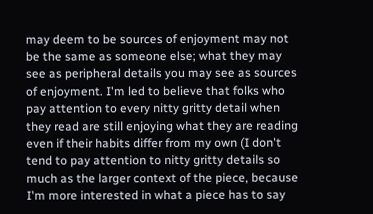may deem to be sources of enjoyment may not be the same as someone else; what they may see as peripheral details you may see as sources of enjoyment. I'm led to believe that folks who pay attention to every nitty gritty detail when they read are still enjoying what they are reading even if their habits differ from my own (I don't tend to pay attention to nitty gritty details so much as the larger context of the piece, because I'm more interested in what a piece has to say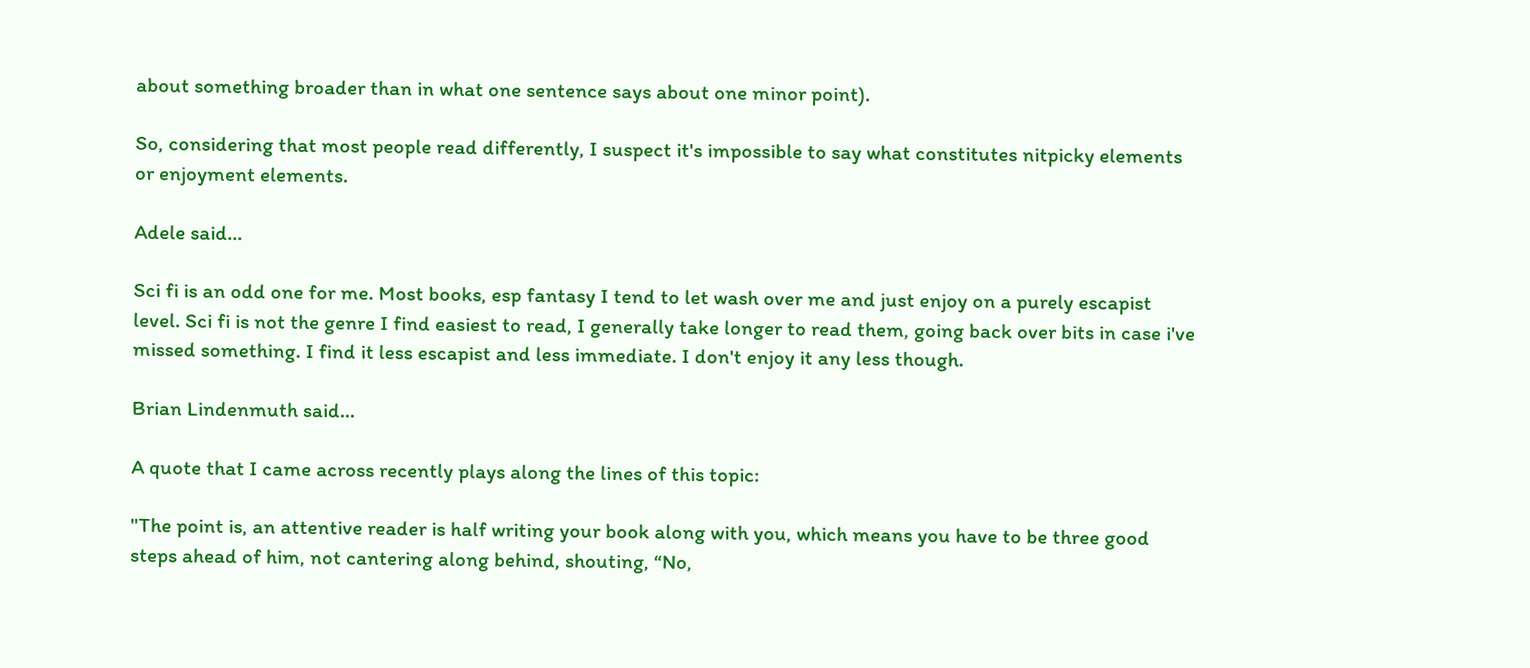about something broader than in what one sentence says about one minor point).

So, considering that most people read differently, I suspect it's impossible to say what constitutes nitpicky elements or enjoyment elements.

Adele said...

Sci fi is an odd one for me. Most books, esp fantasy I tend to let wash over me and just enjoy on a purely escapist level. Sci fi is not the genre I find easiest to read, I generally take longer to read them, going back over bits in case i've missed something. I find it less escapist and less immediate. I don't enjoy it any less though.

Brian Lindenmuth said...

A quote that I came across recently plays along the lines of this topic:

"The point is, an attentive reader is half writing your book along with you, which means you have to be three good steps ahead of him, not cantering along behind, shouting, “No,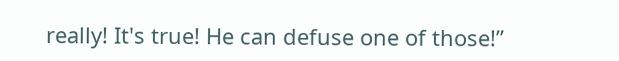really! It's true! He can defuse one of those!”